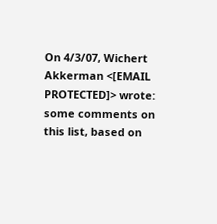On 4/3/07, Wichert Akkerman <[EMAIL PROTECTED]> wrote:
some comments on this list, based on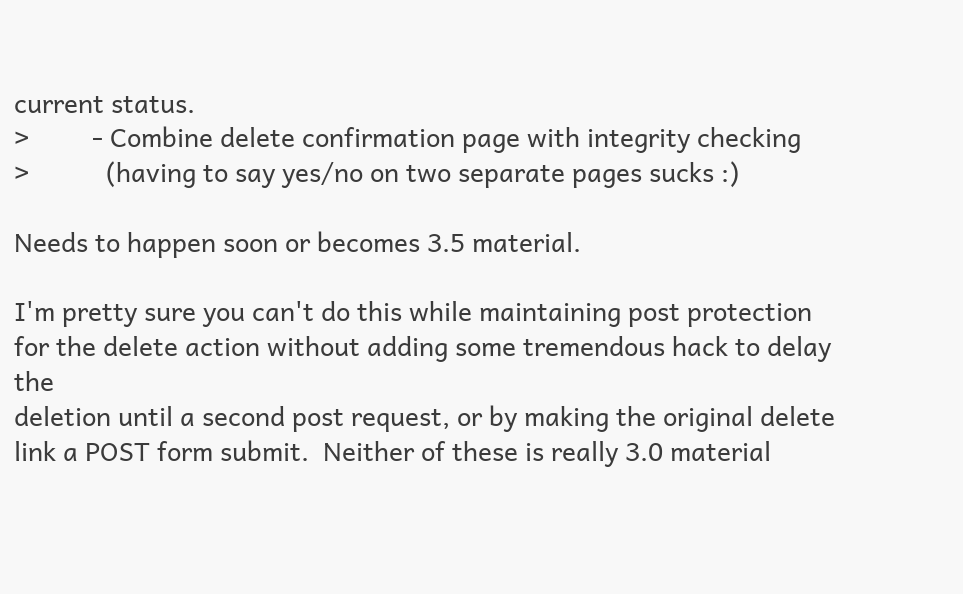current status.
>         - Combine delete confirmation page with integrity checking
>           (having to say yes/no on two separate pages sucks :)

Needs to happen soon or becomes 3.5 material.

I'm pretty sure you can't do this while maintaining post protection
for the delete action without adding some tremendous hack to delay the
deletion until a second post request, or by making the original delete
link a POST form submit.  Neither of these is really 3.0 material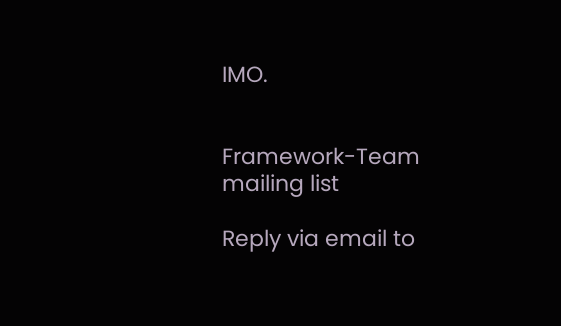IMO.


Framework-Team mailing list

Reply via email to